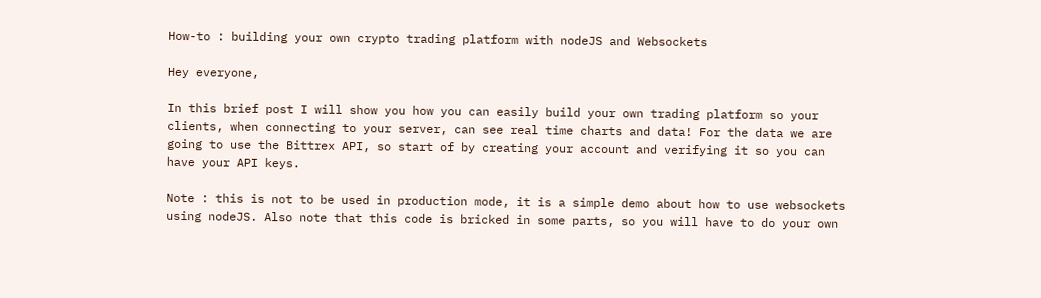How-to : building your own crypto trading platform with nodeJS and Websockets

Hey everyone,

In this brief post I will show you how you can easily build your own trading platform so your clients, when connecting to your server, can see real time charts and data! For the data we are going to use the Bittrex API, so start of by creating your account and verifying it so you can have your API keys.

Note : this is not to be used in production mode, it is a simple demo about how to use websockets using nodeJS. Also note that this code is bricked in some parts, so you will have to do your own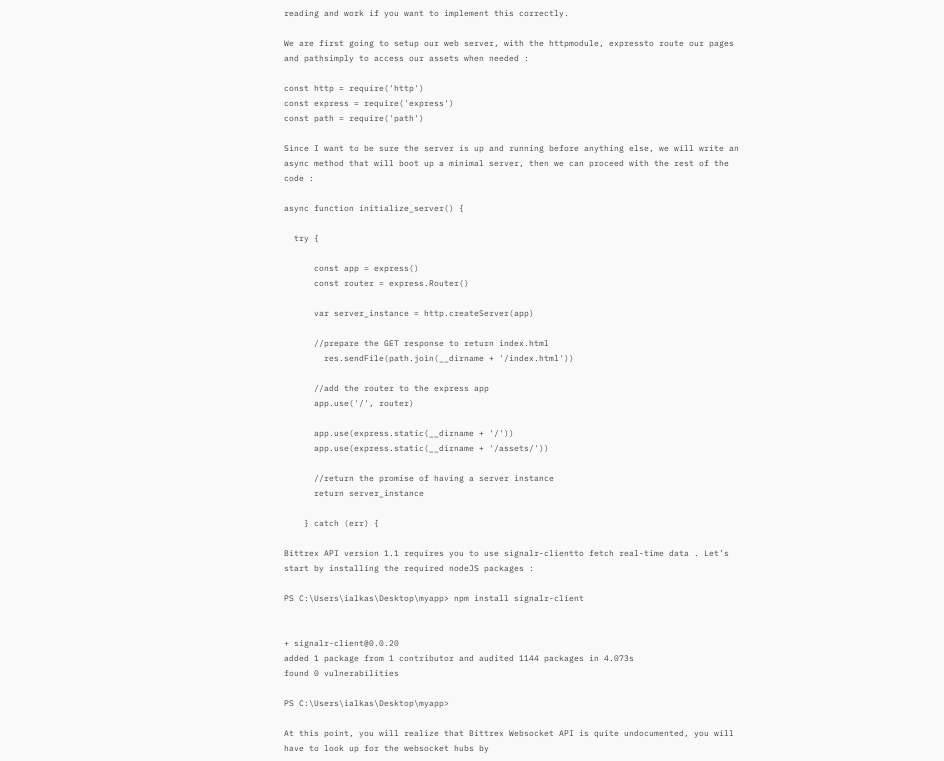reading and work if you want to implement this correctly.

We are first going to setup our web server, with the httpmodule, expressto route our pages and pathsimply to access our assets when needed :

const http = require('http')
const express = require('express')
const path = require('path')

Since I want to be sure the server is up and running before anything else, we will write an async method that will boot up a minimal server, then we can proceed with the rest of the code :

async function initialize_server() {

  try {

      const app = express()
      const router = express.Router()

      var server_instance = http.createServer(app)

      //prepare the GET response to return index.html
        res.sendFile(path.join(__dirname + '/index.html'))

      //add the router to the express app
      app.use('/', router)

      app.use(express.static(__dirname + '/'))
      app.use(express.static(__dirname + '/assets/'))

      //return the promise of having a server instance
      return server_instance

    } catch (err) {

Bittrex API version 1.1 requires you to use signalr-clientto fetch real-time data . Let’s start by installing the required nodeJS packages :

PS C:\Users\ialkas\Desktop\myapp> npm install signalr-client


+ signalr-client@0.0.20
added 1 package from 1 contributor and audited 1144 packages in 4.073s
found 0 vulnerabilities

PS C:\Users\ialkas\Desktop\myapp>

At this point, you will realize that Bittrex Websocket API is quite undocumented, you will have to look up for the websocket hubs by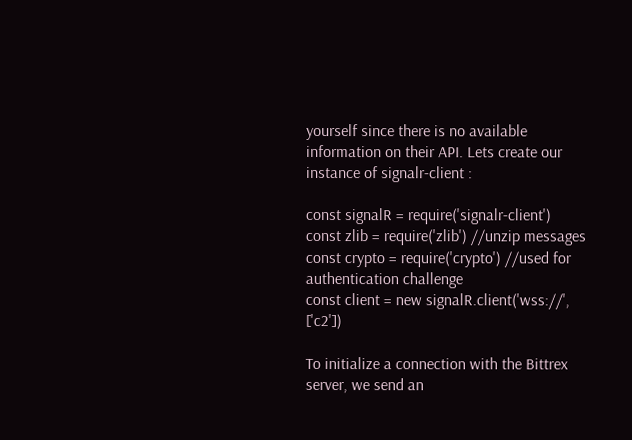yourself since there is no available information on their API. Lets create our instance of signalr-client :

const signalR = require('signalr-client')
const zlib = require('zlib') //unzip messages
const crypto = require('crypto') //used for authentication challenge
const client = new signalR.client('wss://', ['c2'])

To initialize a connection with the Bittrex server, we send an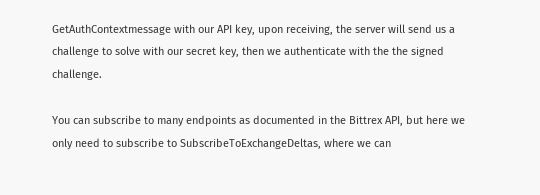GetAuthContextmessage with our API key, upon receiving, the server will send us a challenge to solve with our secret key, then we authenticate with the the signed challenge.

You can subscribe to many endpoints as documented in the Bittrex API, but here we only need to subscribe to SubscribeToExchangeDeltas, where we can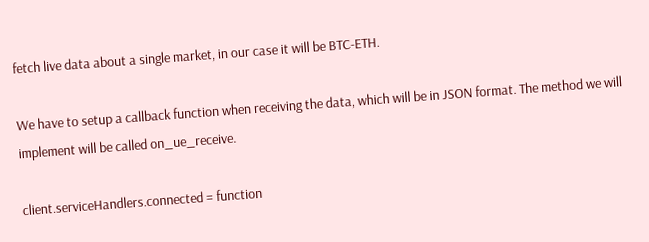fetch live data about a single market, in our case it will be BTC-ETH.

We have to setup a callback function when receiving the data, which will be in JSON format. The method we will implement will be called on_ue_receive.

client.serviceHandlers.connected = function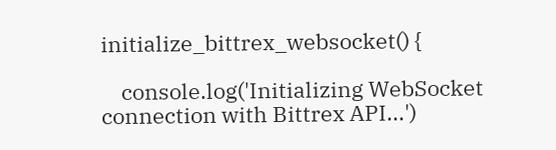initialize_bittrex_websocket() {

    console.log('Initializing WebSocket connection with Bittrex API...')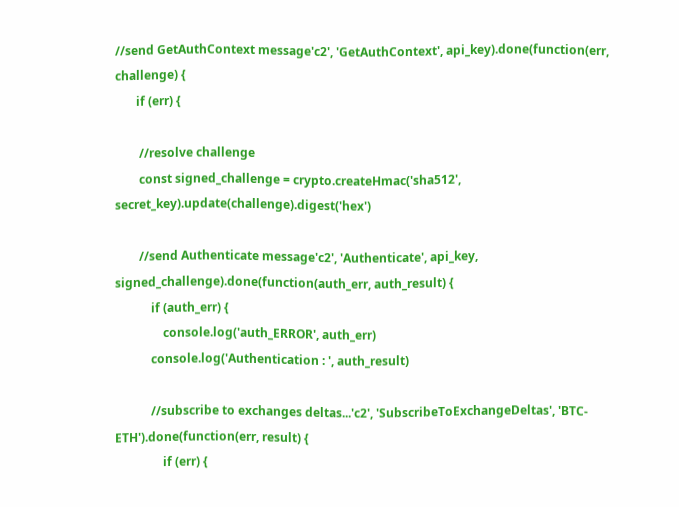//send GetAuthContext message'c2', 'GetAuthContext', api_key).done(function(err, challenge) {
       if (err) {

        //resolve challenge
        const signed_challenge = crypto.createHmac('sha512', secret_key).update(challenge).digest('hex')

        //send Authenticate message'c2', 'Authenticate', api_key, signed_challenge).done(function(auth_err, auth_result) {
            if (auth_err) {
                console.log('auth_ERROR', auth_err)
            console.log('Authentication : ', auth_result)

            //subscribe to exchanges deltas...'c2', 'SubscribeToExchangeDeltas', 'BTC-ETH').done(function(err, result) {
                if (err) {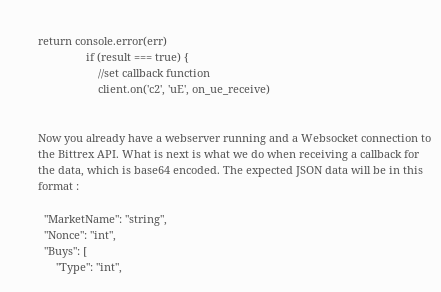return console.error(err)
                if (result === true) {
                    //set callback function
                    client.on('c2', 'uE', on_ue_receive)


Now you already have a webserver running and a Websocket connection to the Bittrex API. What is next is what we do when receiving a callback for the data, which is base64 encoded. The expected JSON data will be in this format :

  "MarketName": "string",
  "Nonce": "int",
  "Buys": [
      "Type": "int",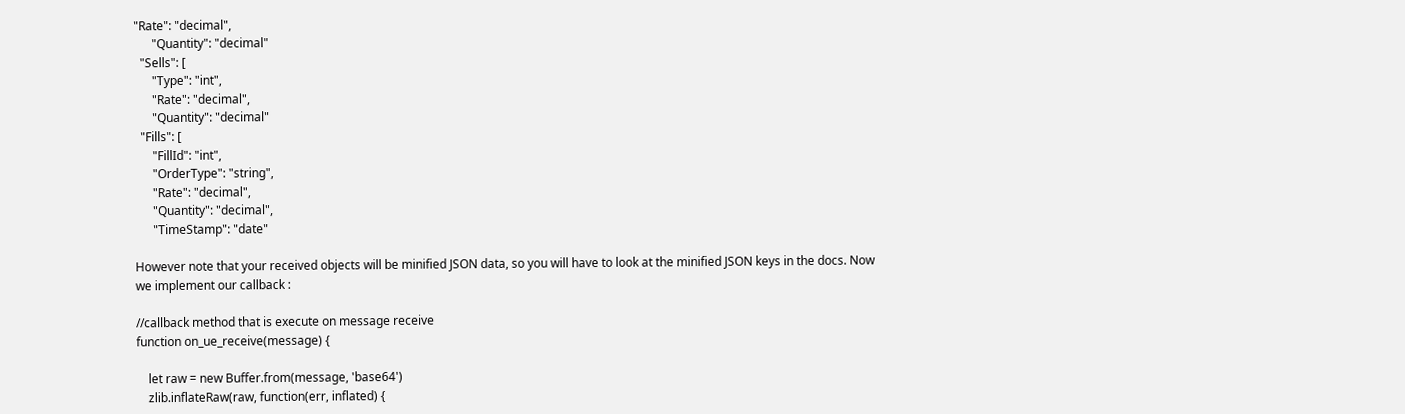"Rate": "decimal",
      "Quantity": "decimal"
  "Sells": [
      "Type": "int",
      "Rate": "decimal",
      "Quantity": "decimal"
  "Fills": [
      "FillId": "int",
      "OrderType": "string",
      "Rate": "decimal",
      "Quantity": "decimal",
      "TimeStamp": "date"

However note that your received objects will be minified JSON data, so you will have to look at the minified JSON keys in the docs. Now we implement our callback :

//callback method that is execute on message receive
function on_ue_receive(message) {

    let raw = new Buffer.from(message, 'base64')
    zlib.inflateRaw(raw, function(err, inflated) {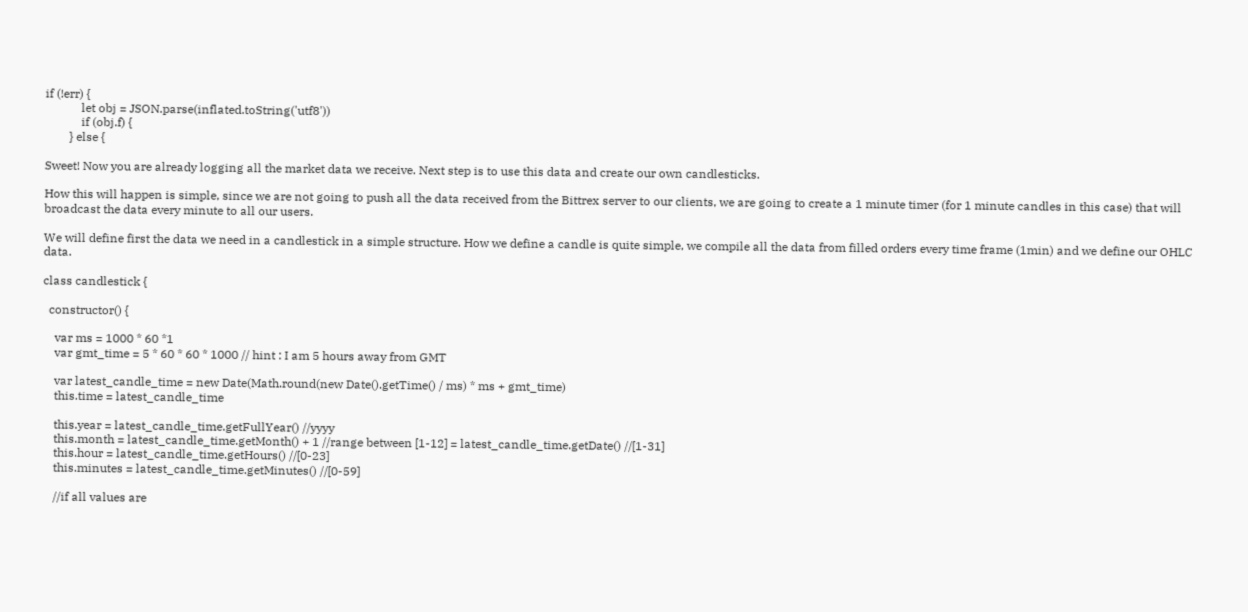if (!err) {
            let obj = JSON.parse(inflated.toString('utf8'))
            if (obj.f) {
        } else {

Sweet! Now you are already logging all the market data we receive. Next step is to use this data and create our own candlesticks.

How this will happen is simple, since we are not going to push all the data received from the Bittrex server to our clients, we are going to create a 1 minute timer (for 1 minute candles in this case) that will broadcast the data every minute to all our users.

We will define first the data we need in a candlestick in a simple structure. How we define a candle is quite simple, we compile all the data from filled orders every time frame (1min) and we define our OHLC data.

class candlestick {

  constructor() {

    var ms = 1000 * 60 *1
    var gmt_time = 5 * 60 * 60 * 1000 // hint : I am 5 hours away from GMT

    var latest_candle_time = new Date(Math.round(new Date().getTime() / ms) * ms + gmt_time)
    this.time = latest_candle_time

    this.year = latest_candle_time.getFullYear() //yyyy
    this.month = latest_candle_time.getMonth() + 1 //range between [1-12] = latest_candle_time.getDate() //[1-31]
    this.hour = latest_candle_time.getHours() //[0-23]
    this.minutes = latest_candle_time.getMinutes() //[0-59]

    //if all values are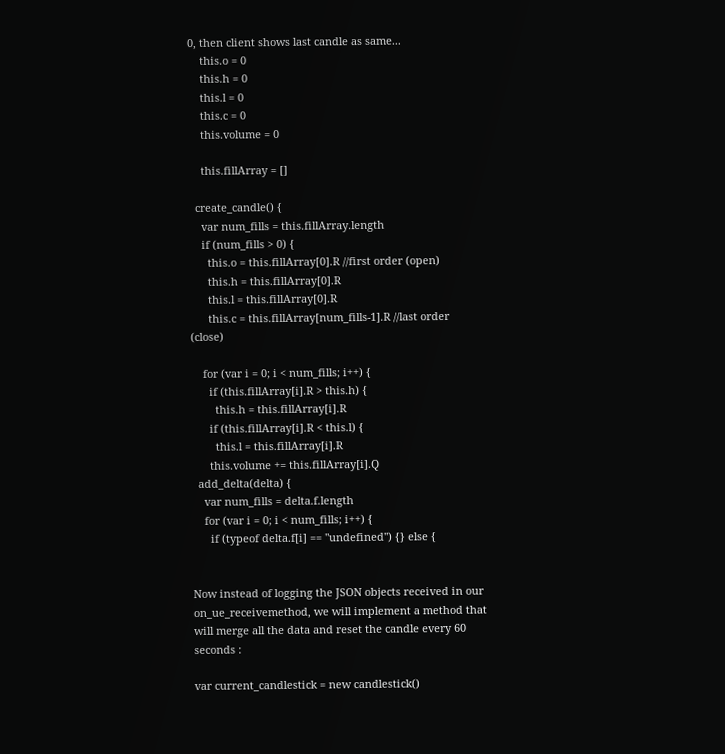0, then client shows last candle as same...
    this.o = 0
    this.h = 0
    this.l = 0
    this.c = 0
    this.volume = 0

    this.fillArray = []

  create_candle() {
    var num_fills = this.fillArray.length
    if (num_fills > 0) {
      this.o = this.fillArray[0].R //first order (open)
      this.h = this.fillArray[0].R
      this.l = this.fillArray[0].R
      this.c = this.fillArray[num_fills-1].R //last order (close)

    for (var i = 0; i < num_fills; i++) {
      if (this.fillArray[i].R > this.h) {
        this.h = this.fillArray[i].R
      if (this.fillArray[i].R < this.l) {
        this.l = this.fillArray[i].R
      this.volume += this.fillArray[i].Q
  add_delta(delta) {
    var num_fills = delta.f.length
    for (var i = 0; i < num_fills; i++) {
      if (typeof delta.f[i] == "undefined") {} else {


Now instead of logging the JSON objects received in our on_ue_receivemethod, we will implement a method that will merge all the data and reset the candle every 60 seconds :

var current_candlestick = new candlestick()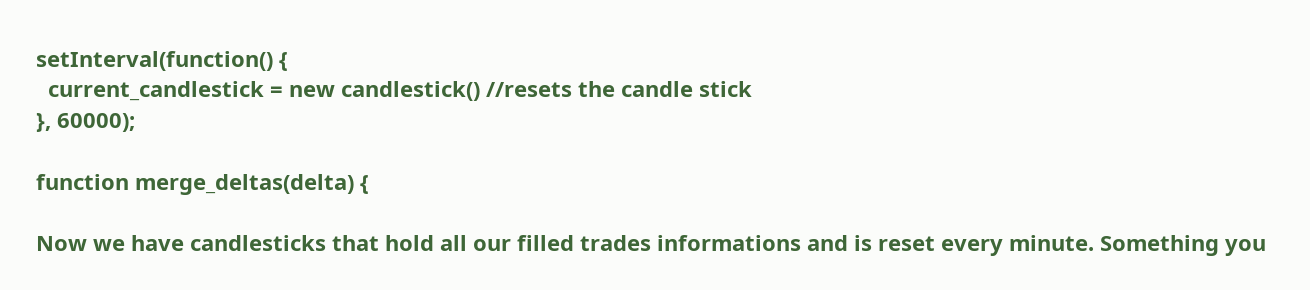setInterval(function() {
  current_candlestick = new candlestick() //resets the candle stick
}, 60000);

function merge_deltas(delta) {

Now we have candlesticks that hold all our filled trades informations and is reset every minute. Something you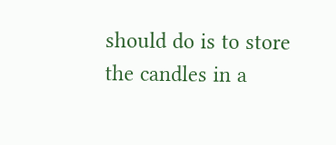should do is to store the candles in a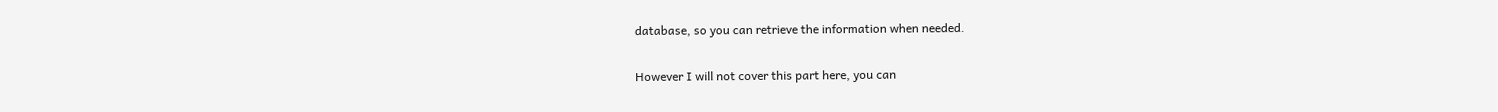database, so you can retrieve the information when needed.

However I will not cover this part here, you can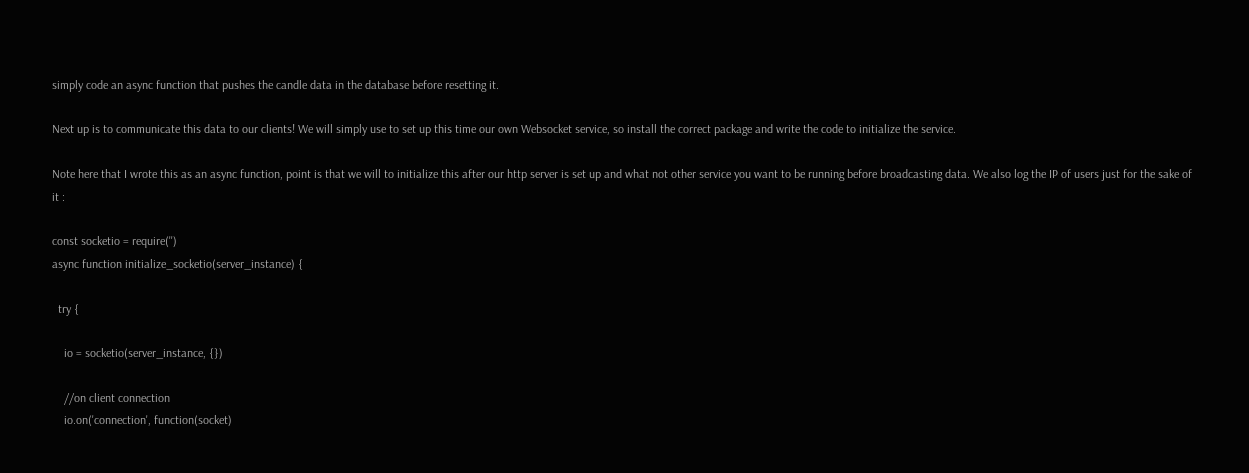simply code an async function that pushes the candle data in the database before resetting it.

Next up is to communicate this data to our clients! We will simply use to set up this time our own Websocket service, so install the correct package and write the code to initialize the service.

Note here that I wrote this as an async function, point is that we will to initialize this after our http server is set up and what not other service you want to be running before broadcasting data. We also log the IP of users just for the sake of it :

const socketio = require('')
async function initialize_socketio(server_instance) {

  try {

    io = socketio(server_instance, {})

    //on client connection
    io.on('connection', function(socket)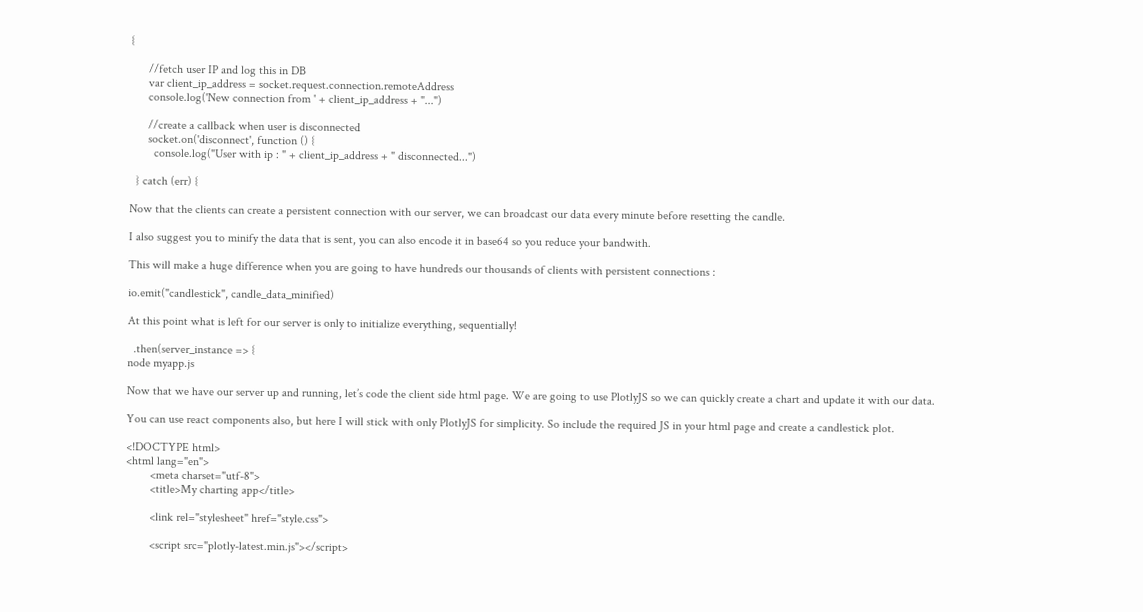{

      //fetch user IP and log this in DB
      var client_ip_address = socket.request.connection.remoteAddress
      console.log('New connection from ' + client_ip_address + "...")

      //create a callback when user is disconnected
      socket.on('disconnect', function () {
        console.log("User with ip : " + client_ip_address + " disconnected...")

  } catch (err) {

Now that the clients can create a persistent connection with our server, we can broadcast our data every minute before resetting the candle.

I also suggest you to minify the data that is sent, you can also encode it in base64 so you reduce your bandwith.

This will make a huge difference when you are going to have hundreds our thousands of clients with persistent connections :

io.emit("candlestick", candle_data_minified)

At this point what is left for our server is only to initialize everything, sequentially!

  .then(server_instance => {
node myapp.js

Now that we have our server up and running, let’s code the client side html page. We are going to use PlotlyJS so we can quickly create a chart and update it with our data.

You can use react components also, but here I will stick with only PlotlyJS for simplicity. So include the required JS in your html page and create a candlestick plot.

<!DOCTYPE html>
<html lang="en">
        <meta charset="utf-8">
        <title>My charting app</title>

        <link rel="stylesheet" href="style.css">

        <script src="plotly-latest.min.js"></script>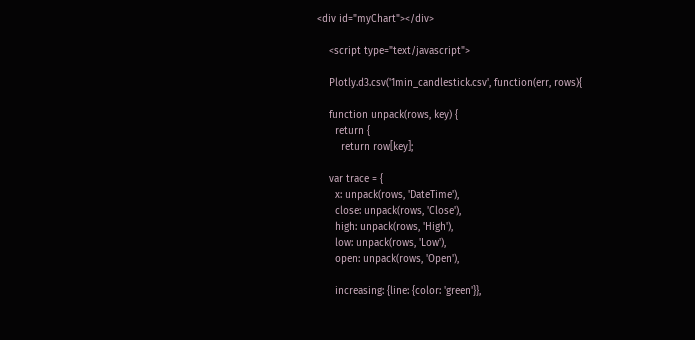<div id="myChart"></div>

    <script type="text/javascript">

    Plotly.d3.csv('1min_candlestick.csv', function(err, rows){

    function unpack(rows, key) {
      return {
        return row[key];

    var trace = {
      x: unpack(rows, 'DateTime'),
      close: unpack(rows, 'Close'),
      high: unpack(rows, 'High'),
      low: unpack(rows, 'Low'),
      open: unpack(rows, 'Open'),

      increasing: {line: {color: 'green'}},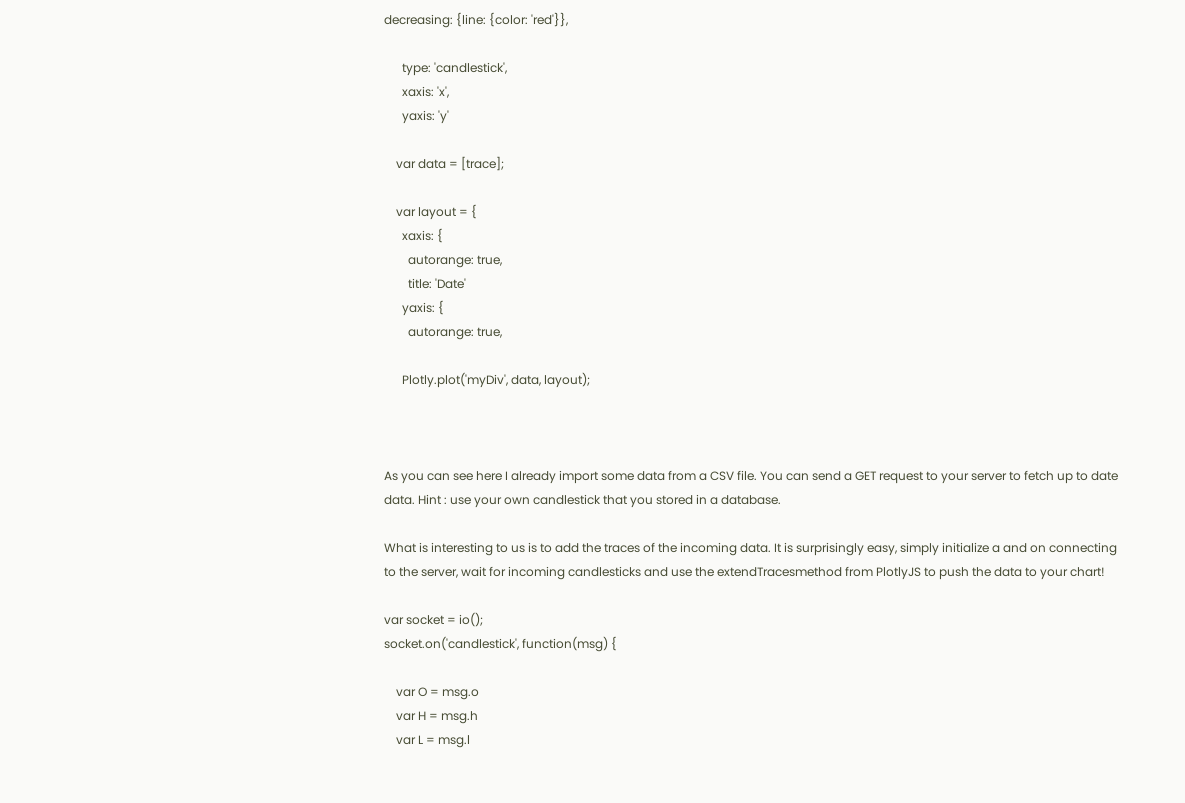decreasing: {line: {color: 'red'}},

      type: 'candlestick',
      xaxis: 'x',
      yaxis: 'y'

    var data = [trace];

    var layout = {
      xaxis: {
        autorange: true,
        title: 'Date'
      yaxis: {
        autorange: true,

      Plotly.plot('myDiv', data, layout);



As you can see here I already import some data from a CSV file. You can send a GET request to your server to fetch up to date data. Hint : use your own candlestick that you stored in a database.

What is interesting to us is to add the traces of the incoming data. It is surprisingly easy, simply initialize a and on connecting to the server, wait for incoming candlesticks and use the extendTracesmethod from PlotlyJS to push the data to your chart!

var socket = io();
socket.on('candlestick', function(msg) {

    var O = msg.o
    var H = msg.h
    var L = msg.l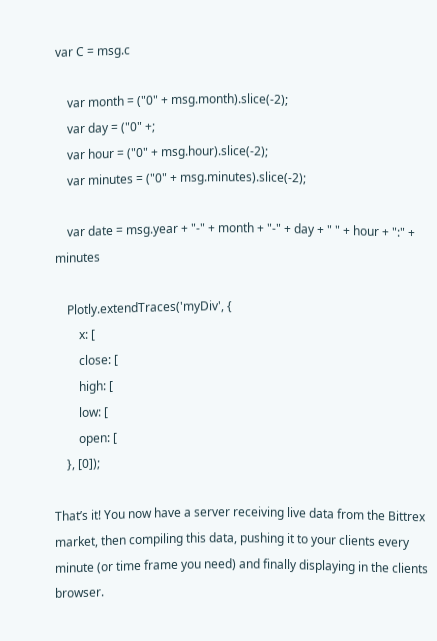var C = msg.c

    var month = ("0" + msg.month).slice(-2);
    var day = ("0" +;
    var hour = ("0" + msg.hour).slice(-2);
    var minutes = ("0" + msg.minutes).slice(-2);

    var date = msg.year + "-" + month + "-" + day + " " + hour + ":" + minutes

    Plotly.extendTraces('myDiv', {
        x: [
        close: [
        high: [
        low: [
        open: [
    }, [0]);

That’s it! You now have a server receiving live data from the Bittrex market, then compiling this data, pushing it to your clients every minute (or time frame you need) and finally displaying in the clients browser.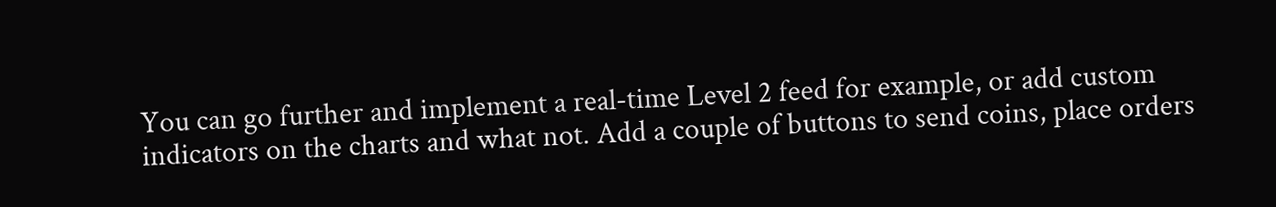You can go further and implement a real-time Level 2 feed for example, or add custom indicators on the charts and what not. Add a couple of buttons to send coins, place orders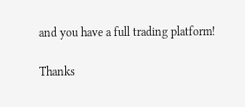and you have a full trading platform!

Thanks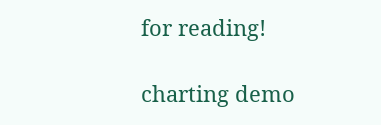for reading!

charting demo